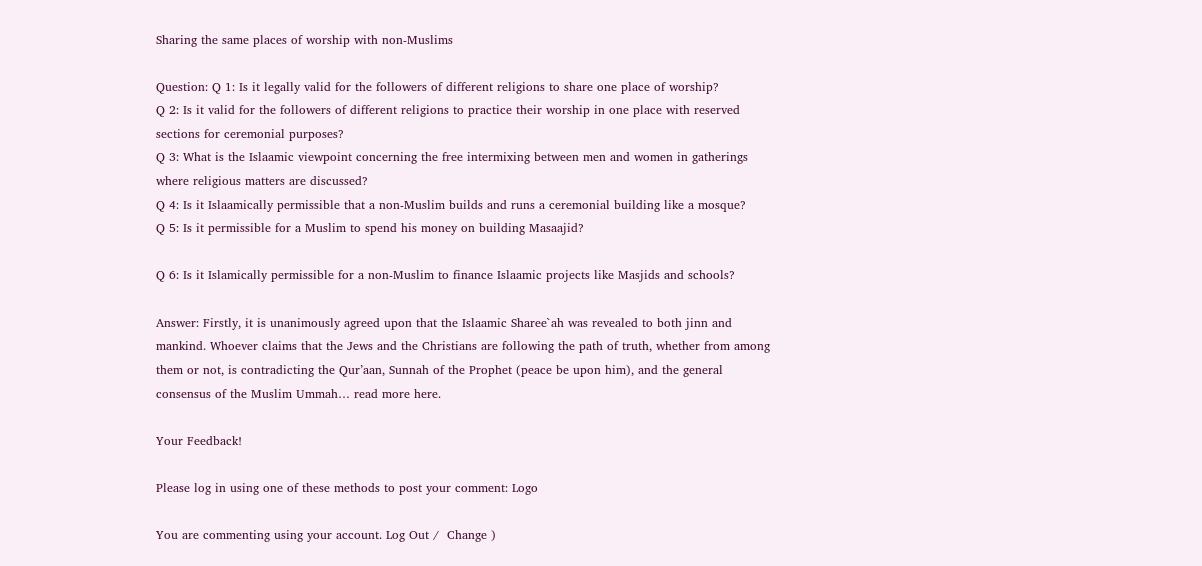Sharing the same places of worship with non-Muslims

Question: Q 1: Is it legally valid for the followers of different religions to share one place of worship?
Q 2: Is it valid for the followers of different religions to practice their worship in one place with reserved sections for ceremonial purposes?
Q 3: What is the Islaamic viewpoint concerning the free intermixing between men and women in gatherings where religious matters are discussed?
Q 4: Is it Islaamically permissible that a non-Muslim builds and runs a ceremonial building like a mosque?
Q 5: Is it permissible for a Muslim to spend his money on building Masaajid?

Q 6: Is it Islamically permissible for a non-Muslim to finance Islaamic projects like Masjids and schools?

Answer: Firstly, it is unanimously agreed upon that the Islaamic Sharee`ah was revealed to both jinn and mankind. Whoever claims that the Jews and the Christians are following the path of truth, whether from among them or not, is contradicting the Qur’aan, Sunnah of the Prophet (peace be upon him), and the general consensus of the Muslim Ummah… read more here.

Your Feedback!

Please log in using one of these methods to post your comment: Logo

You are commenting using your account. Log Out /  Change )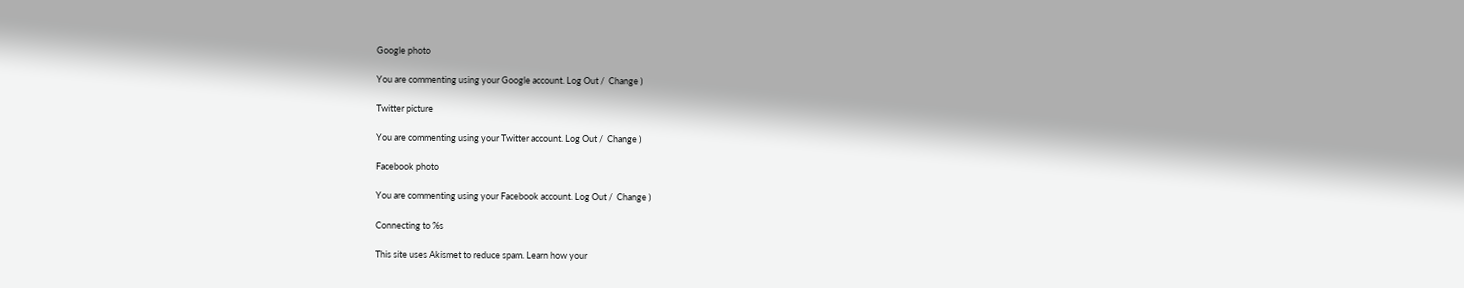Google photo

You are commenting using your Google account. Log Out /  Change )

Twitter picture

You are commenting using your Twitter account. Log Out /  Change )

Facebook photo

You are commenting using your Facebook account. Log Out /  Change )

Connecting to %s

This site uses Akismet to reduce spam. Learn how your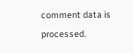comment data is processed.